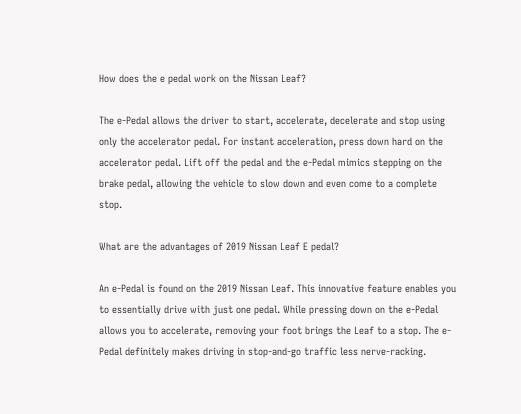How does the e pedal work on the Nissan Leaf?

The e-Pedal allows the driver to start, accelerate, decelerate and stop using only the accelerator pedal. For instant acceleration, press down hard on the accelerator pedal. Lift off the pedal and the e-Pedal mimics stepping on the brake pedal, allowing the vehicle to slow down and even come to a complete stop.

What are the advantages of 2019 Nissan Leaf E pedal?

An e-Pedal is found on the 2019 Nissan Leaf. This innovative feature enables you to essentially drive with just one pedal. While pressing down on the e-Pedal allows you to accelerate, removing your foot brings the Leaf to a stop. The e-Pedal definitely makes driving in stop-and-go traffic less nerve-racking.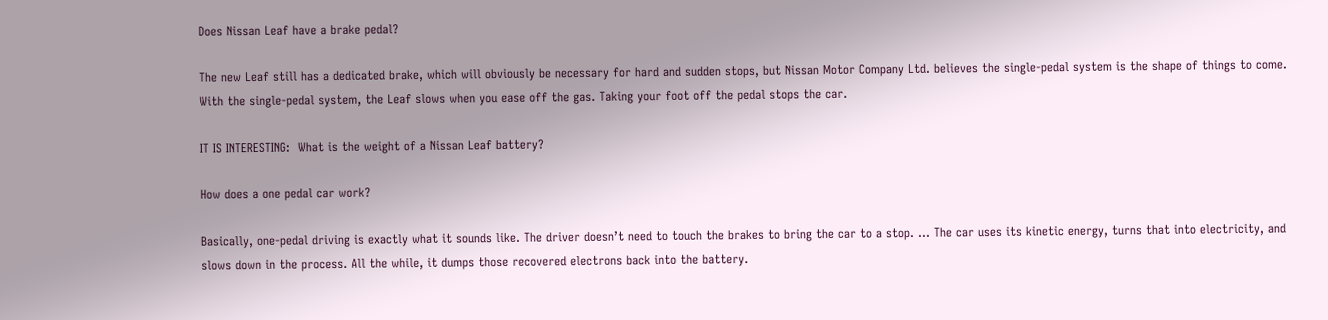Does Nissan Leaf have a brake pedal?

The new Leaf still has a dedicated brake, which will obviously be necessary for hard and sudden stops, but Nissan Motor Company Ltd. believes the single-pedal system is the shape of things to come. With the single-pedal system, the Leaf slows when you ease off the gas. Taking your foot off the pedal stops the car.

IT IS INTERESTING:  What is the weight of a Nissan Leaf battery?

How does a one pedal car work?

Basically, one-pedal driving is exactly what it sounds like. The driver doesn’t need to touch the brakes to bring the car to a stop. … The car uses its kinetic energy, turns that into electricity, and slows down in the process. All the while, it dumps those recovered electrons back into the battery.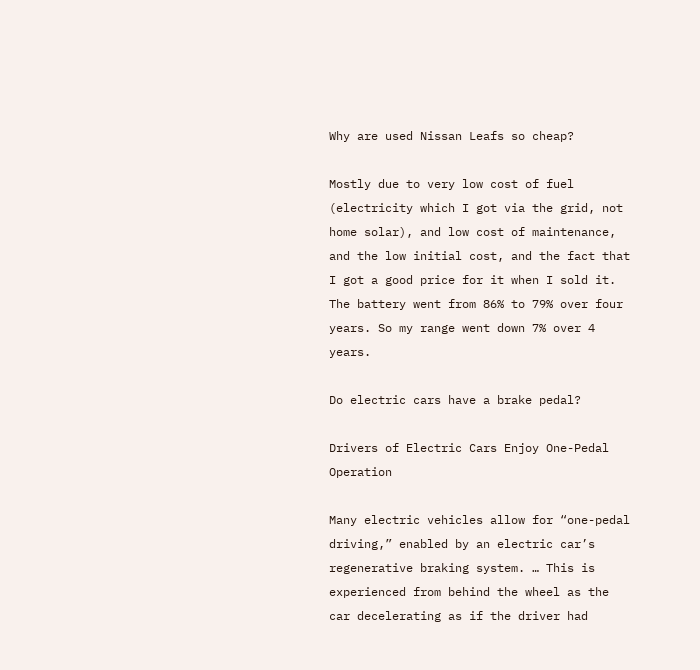Why are used Nissan Leafs so cheap?

Mostly due to very low cost of fuel (electricity which I got via the grid, not home solar), and low cost of maintenance, and the low initial cost, and the fact that I got a good price for it when I sold it. The battery went from 86% to 79% over four years. So my range went down 7% over 4 years.

Do electric cars have a brake pedal?

Drivers of Electric Cars Enjoy One-Pedal Operation

Many electric vehicles allow for “one-pedal driving,” enabled by an electric car’s regenerative braking system. … This is experienced from behind the wheel as the car decelerating as if the driver had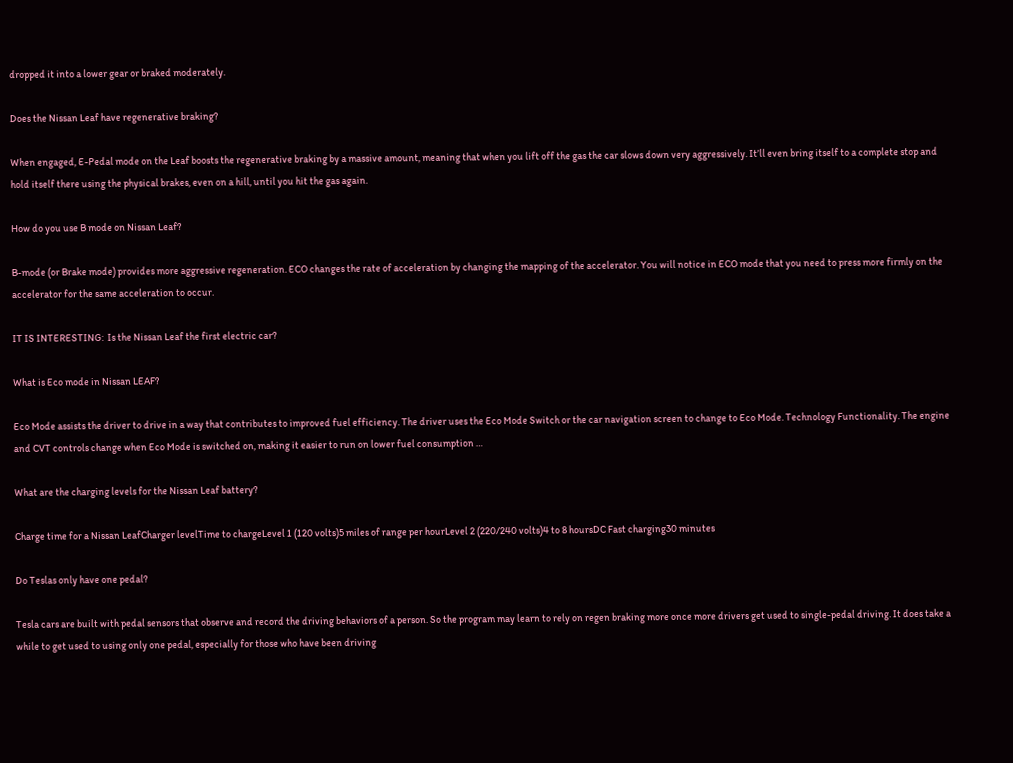dropped it into a lower gear or braked moderately.

Does the Nissan Leaf have regenerative braking?

When engaged, E-Pedal mode on the Leaf boosts the regenerative braking by a massive amount, meaning that when you lift off the gas the car slows down very aggressively. It’ll even bring itself to a complete stop and hold itself there using the physical brakes, even on a hill, until you hit the gas again.

How do you use B mode on Nissan Leaf?

B-mode (or Brake mode) provides more aggressive regeneration. ECO changes the rate of acceleration by changing the mapping of the accelerator. You will notice in ECO mode that you need to press more firmly on the accelerator for the same acceleration to occur.

IT IS INTERESTING:  Is the Nissan Leaf the first electric car?

What is Eco mode in Nissan LEAF?

Eco Mode assists the driver to drive in a way that contributes to improved fuel efficiency. The driver uses the Eco Mode Switch or the car navigation screen to change to Eco Mode. Technology Functionality. The engine and CVT controls change when Eco Mode is switched on, making it easier to run on lower fuel consumption …

What are the charging levels for the Nissan Leaf battery?

Charge time for a Nissan LeafCharger levelTime to chargeLevel 1 (120 volts)5 miles of range per hourLevel 2 (220/240 volts)4 to 8 hoursDC Fast charging30 minutes

Do Teslas only have one pedal?

Tesla cars are built with pedal sensors that observe and record the driving behaviors of a person. So the program may learn to rely on regen braking more once more drivers get used to single-pedal driving. It does take a while to get used to using only one pedal, especially for those who have been driving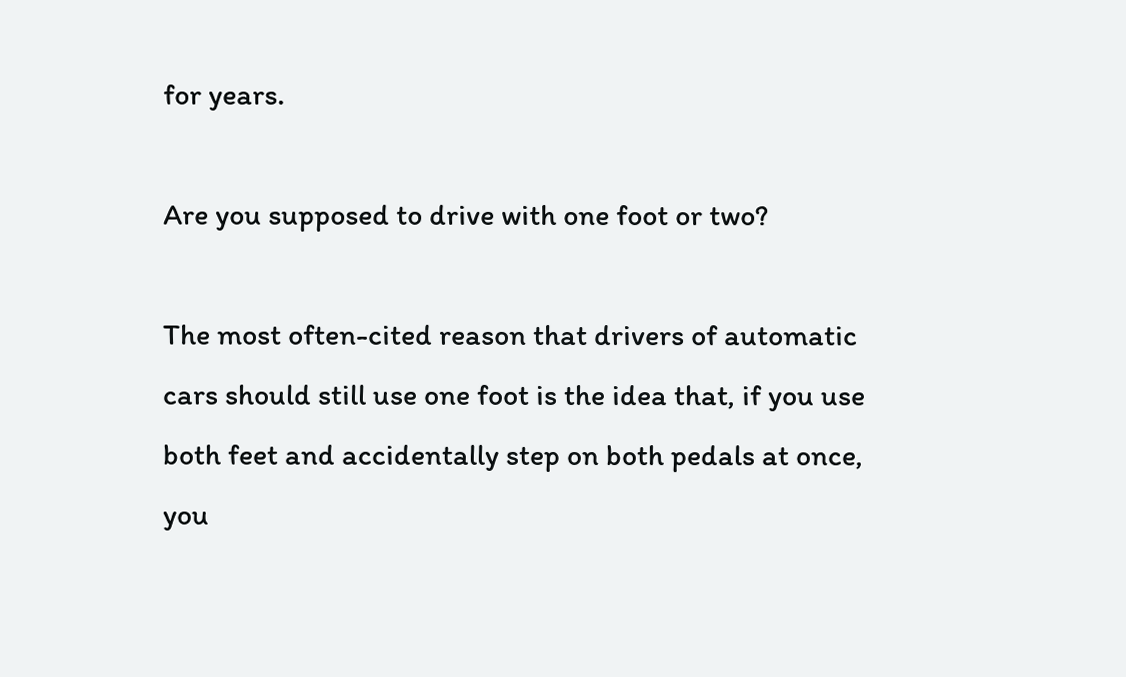for years.

Are you supposed to drive with one foot or two?

The most often-cited reason that drivers of automatic cars should still use one foot is the idea that, if you use both feet and accidentally step on both pedals at once, you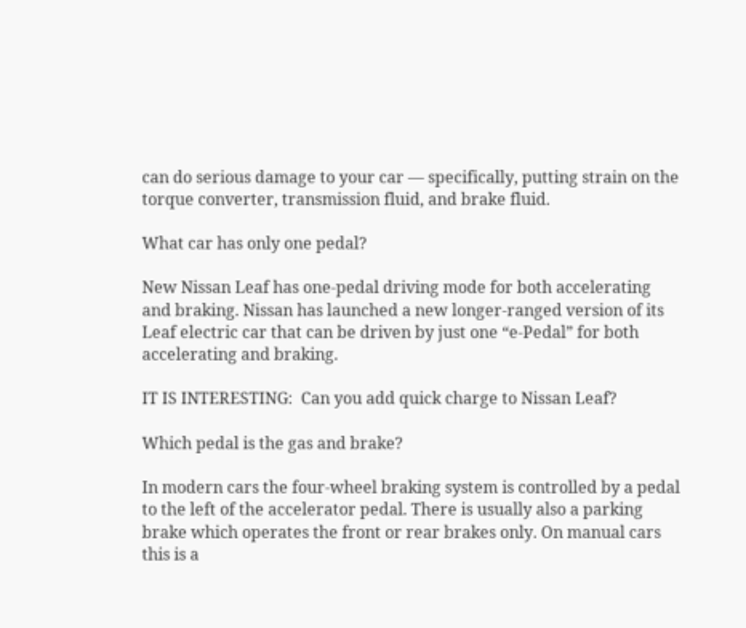can do serious damage to your car — specifically, putting strain on the torque converter, transmission fluid, and brake fluid.

What car has only one pedal?

New Nissan Leaf has one-pedal driving mode for both accelerating and braking. Nissan has launched a new longer-ranged version of its Leaf electric car that can be driven by just one “e-Pedal” for both accelerating and braking.

IT IS INTERESTING:  Can you add quick charge to Nissan Leaf?

Which pedal is the gas and brake?

In modern cars the four-wheel braking system is controlled by a pedal to the left of the accelerator pedal. There is usually also a parking brake which operates the front or rear brakes only. On manual cars this is a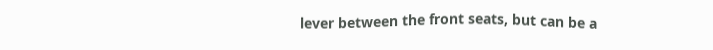lever between the front seats, but can be a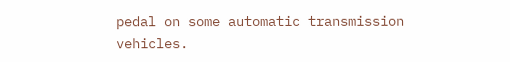pedal on some automatic transmission vehicles.